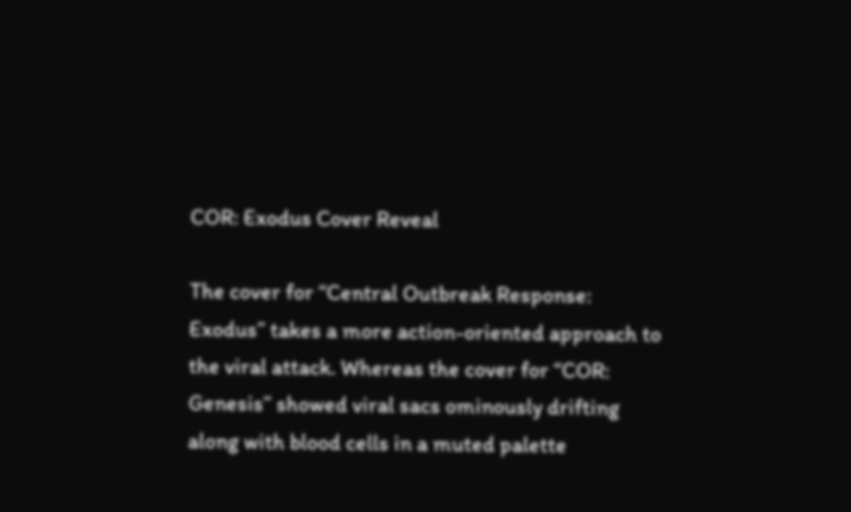COR: Exodus Cover Reveal

The cover for “Central Outbreak Response: Exodus” takes a more action-oriented approach to the viral attack. Whereas the cover for “COR: Genesis” showed viral sacs ominously drifting along with blood cells in a muted palette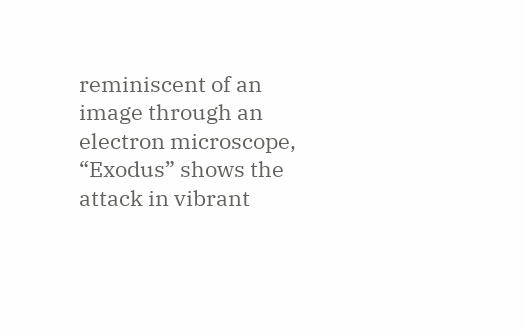reminiscent of an image through an electron microscope, “Exodus” shows the attack in vibrant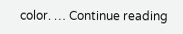color. … Continue reading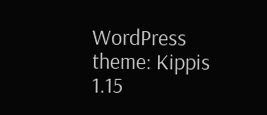WordPress theme: Kippis 1.15